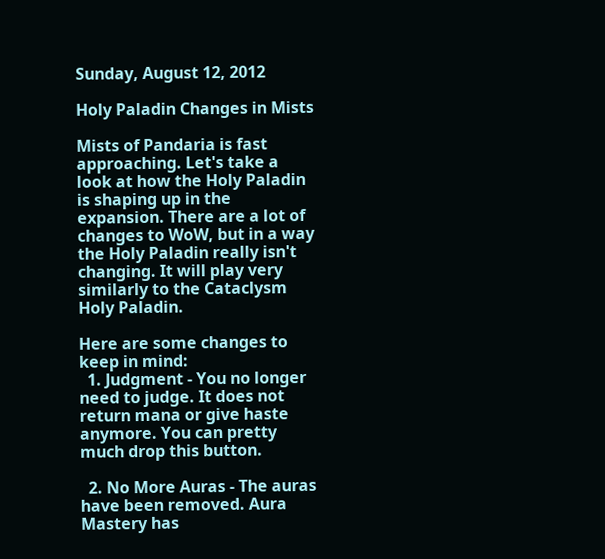Sunday, August 12, 2012

Holy Paladin Changes in Mists

Mists of Pandaria is fast approaching. Let's take a look at how the Holy Paladin is shaping up in the expansion. There are a lot of changes to WoW, but in a way the Holy Paladin really isn't changing. It will play very similarly to the Cataclysm Holy Paladin.

Here are some changes to keep in mind:
  1. Judgment - You no longer need to judge. It does not return mana or give haste anymore. You can pretty much drop this button.

  2. No More Auras - The auras have been removed. Aura Mastery has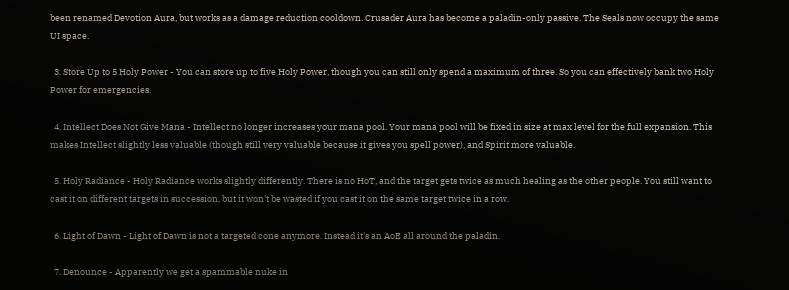been renamed Devotion Aura, but works as a damage reduction cooldown. Crusader Aura has become a paladin-only passive. The Seals now occupy the same UI space.

  3. Store Up to 5 Holy Power - You can store up to five Holy Power, though you can still only spend a maximum of three. So you can effectively bank two Holy Power for emergencies.

  4. Intellect Does Not Give Mana - Intellect no longer increases your mana pool. Your mana pool will be fixed in size at max level for the full expansion. This makes Intellect slightly less valuable (though still very valuable because it gives you spell power), and Spirit more valuable.

  5. Holy Radiance - Holy Radiance works slightly differently. There is no HoT, and the target gets twice as much healing as the other people. You still want to cast it on different targets in succession, but it won't be wasted if you cast it on the same target twice in a row.

  6. Light of Dawn - Light of Dawn is not a targeted cone anymore. Instead it's an AoE all around the paladin.

  7. Denounce - Apparently we get a spammable nuke in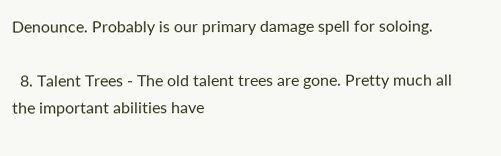Denounce. Probably is our primary damage spell for soloing.

  8. Talent Trees - The old talent trees are gone. Pretty much all the important abilities have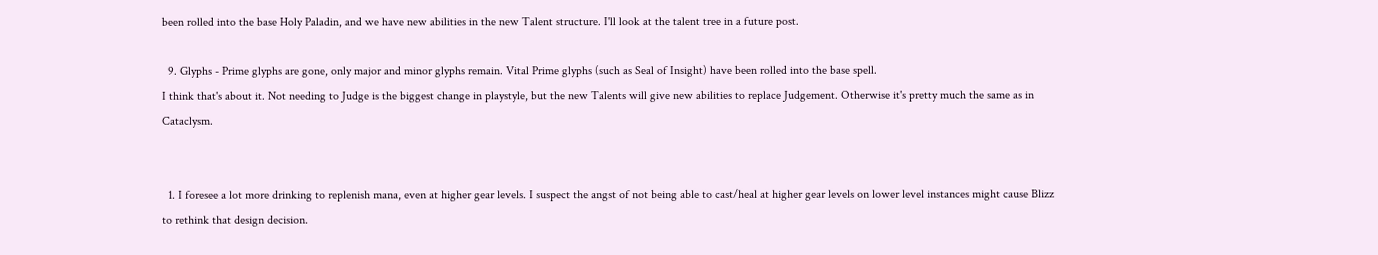been rolled into the base Holy Paladin, and we have new abilities in the new Talent structure. I'll look at the talent tree in a future post.

  9. Glyphs - Prime glyphs are gone, only major and minor glyphs remain. Vital Prime glyphs (such as Seal of Insight) have been rolled into the base spell.
I think that's about it. Not needing to Judge is the biggest change in playstyle, but the new Talents will give new abilities to replace Judgement. Otherwise it's pretty much the same as in Cataclysm.


  1. I foresee a lot more drinking to replenish mana, even at higher gear levels. I suspect the angst of not being able to cast/heal at higher gear levels on lower level instances might cause Blizz to rethink that design decision.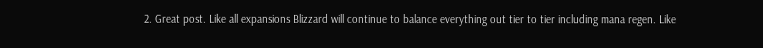2. Great post. Like all expansions Blizzard will continue to balance everything out tier to tier including mana regen. Like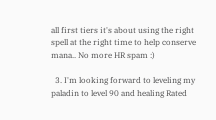all first tiers it's about using the right spell at the right time to help conserve mana.. No more HR spam :)

  3. I'm looking forward to leveling my paladin to level 90 and healing Rated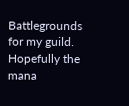Battlegrounds for my guild. Hopefully the mana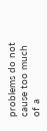problems do not cause too much of a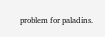problem for paladins.